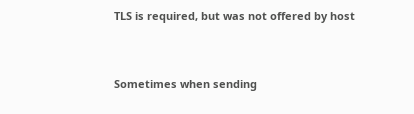TLS is required, but was not offered by host


Sometimes when sending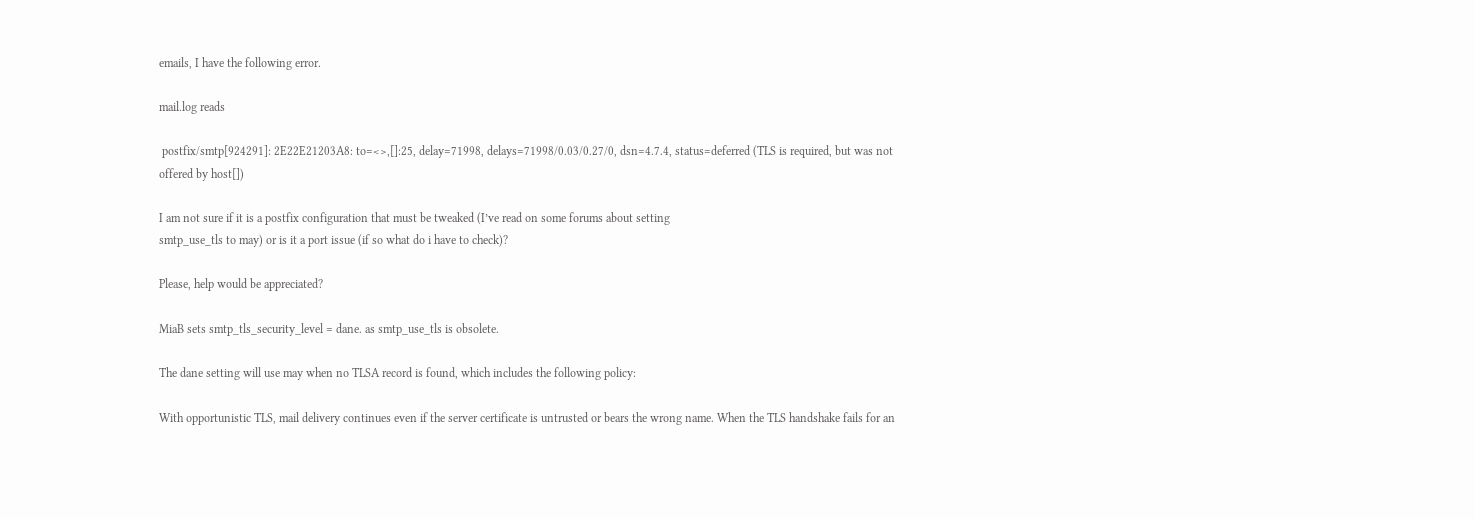emails, I have the following error.

mail.log reads

 postfix/smtp[924291]: 2E22E21203A8: to=<>,[]:25, delay=71998, delays=71998/0.03/0.27/0, dsn=4.7.4, status=deferred (TLS is required, but was not offered by host[])

I am not sure if it is a postfix configuration that must be tweaked (I’ve read on some forums about setting
smtp_use_tls to may) or is it a port issue (if so what do i have to check)?

Please, help would be appreciated?

MiaB sets smtp_tls_security_level = dane. as smtp_use_tls is obsolete.

The dane setting will use may when no TLSA record is found, which includes the following policy:

With opportunistic TLS, mail delivery continues even if the server certificate is untrusted or bears the wrong name. When the TLS handshake fails for an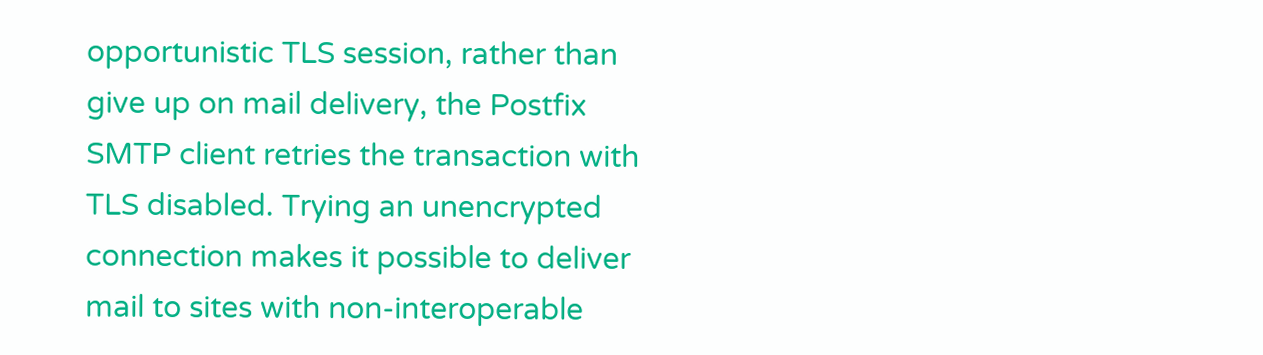opportunistic TLS session, rather than give up on mail delivery, the Postfix SMTP client retries the transaction with TLS disabled. Trying an unencrypted connection makes it possible to deliver mail to sites with non-interoperable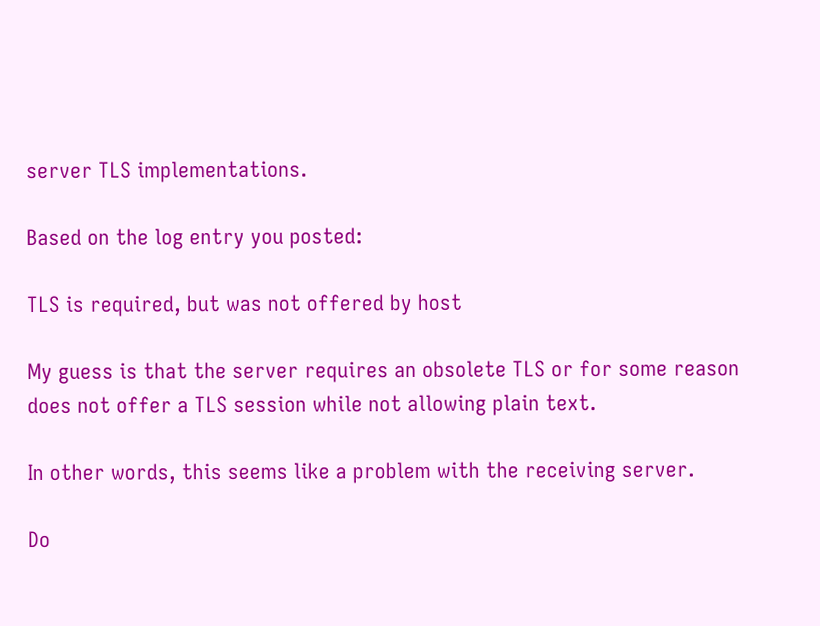server TLS implementations.

Based on the log entry you posted:

TLS is required, but was not offered by host

My guess is that the server requires an obsolete TLS or for some reason does not offer a TLS session while not allowing plain text.

In other words, this seems like a problem with the receiving server.

Do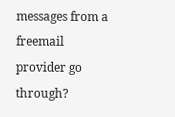messages from a freemail provider go through?